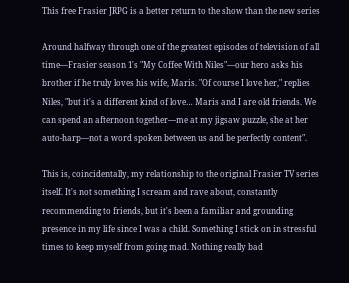This free Frasier JRPG is a better return to the show than the new series

Around halfway through one of the greatest episodes of television of all time—Frasier season 1's "My Coffee With Niles"—our hero asks his brother if he truly loves his wife, Maris. "Of course I love her," replies Niles, "but it's a different kind of love… Maris and I are old friends. We can spend an afternoon together—me at my jigsaw puzzle, she at her auto-harp—not a word spoken between us and be perfectly content".

This is, coincidentally, my relationship to the original Frasier TV series itself. It's not something I scream and rave about, constantly recommending to friends, but it's been a familiar and grounding presence in my life since I was a child. Something I stick on in stressful times to keep myself from going mad. Nothing really bad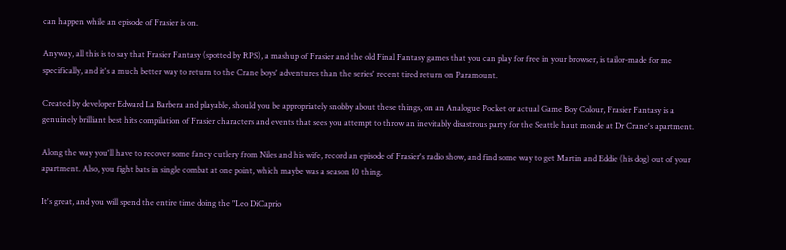can happen while an episode of Frasier is on.

Anyway, all this is to say that Frasier Fantasy (spotted by RPS), a mashup of Frasier and the old Final Fantasy games that you can play for free in your browser, is tailor-made for me specifically, and it's a much better way to return to the Crane boys' adventures than the series' recent tired return on Paramount.

Created by developer Edward La Barbera and playable, should you be appropriately snobby about these things, on an Analogue Pocket or actual Game Boy Colour, Frasier Fantasy is a genuinely brilliant best hits compilation of Frasier characters and events that sees you attempt to throw an inevitably disastrous party for the Seattle haut monde at Dr Crane's apartment.

Along the way you'll have to recover some fancy cutlery from Niles and his wife, record an episode of Frasier's radio show, and find some way to get Martin and Eddie (his dog) out of your apartment. Also, you fight bats in single combat at one point, which maybe was a season 10 thing.

It's great, and you will spend the entire time doing the "Leo DiCaprio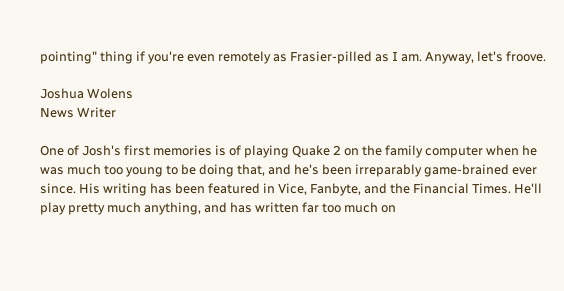pointing" thing if you're even remotely as Frasier-pilled as I am. Anyway, let's froove.

Joshua Wolens
News Writer

One of Josh's first memories is of playing Quake 2 on the family computer when he was much too young to be doing that, and he's been irreparably game-brained ever since. His writing has been featured in Vice, Fanbyte, and the Financial Times. He'll play pretty much anything, and has written far too much on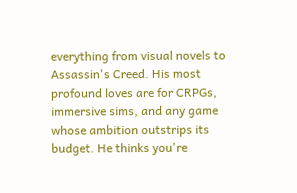everything from visual novels to Assassin's Creed. His most profound loves are for CRPGs, immersive sims, and any game whose ambition outstrips its budget. He thinks you're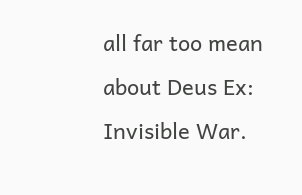all far too mean about Deus Ex: Invisible War.